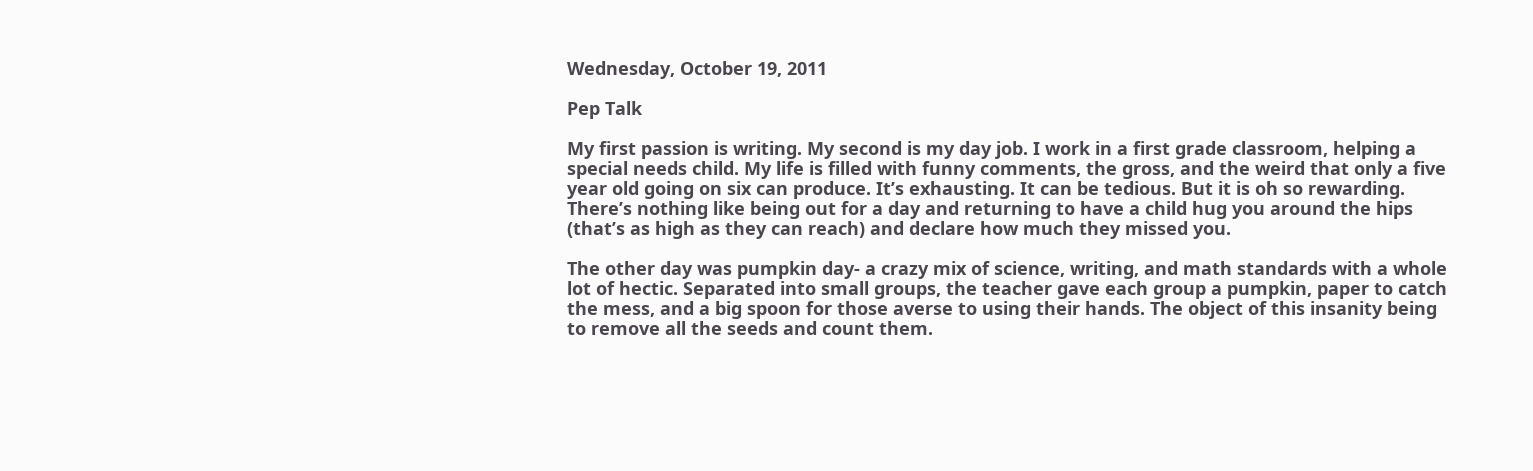Wednesday, October 19, 2011

Pep Talk

My first passion is writing. My second is my day job. I work in a first grade classroom, helping a special needs child. My life is filled with funny comments, the gross, and the weird that only a five year old going on six can produce. It’s exhausting. It can be tedious. But it is oh so rewarding. There’s nothing like being out for a day and returning to have a child hug you around the hips (that’s as high as they can reach) and declare how much they missed you.

The other day was pumpkin day- a crazy mix of science, writing, and math standards with a whole lot of hectic. Separated into small groups, the teacher gave each group a pumpkin, paper to catch the mess, and a big spoon for those averse to using their hands. The object of this insanity being to remove all the seeds and count them.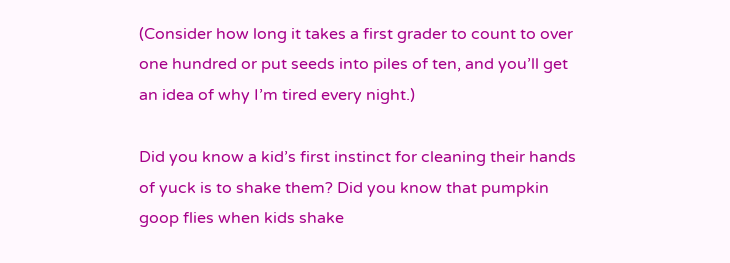(Consider how long it takes a first grader to count to over one hundred or put seeds into piles of ten, and you’ll get an idea of why I’m tired every night.)

Did you know a kid’s first instinct for cleaning their hands of yuck is to shake them? Did you know that pumpkin goop flies when kids shake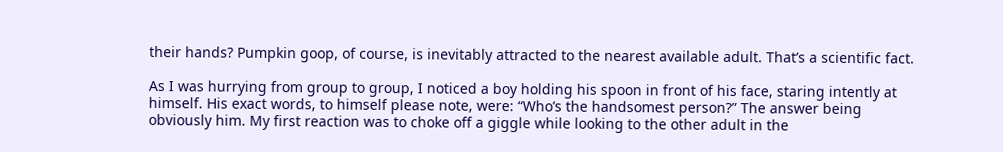their hands? Pumpkin goop, of course, is inevitably attracted to the nearest available adult. That’s a scientific fact.

As I was hurrying from group to group, I noticed a boy holding his spoon in front of his face, staring intently at himself. His exact words, to himself please note, were: “Who’s the handsomest person?” The answer being obviously him. My first reaction was to choke off a giggle while looking to the other adult in the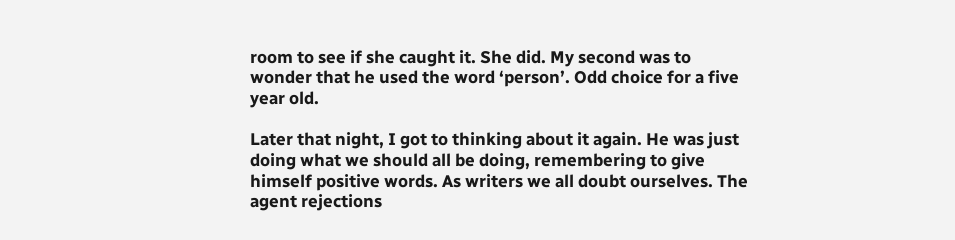room to see if she caught it. She did. My second was to wonder that he used the word ‘person’. Odd choice for a five year old.

Later that night, I got to thinking about it again. He was just doing what we should all be doing, remembering to give himself positive words. As writers we all doubt ourselves. The agent rejections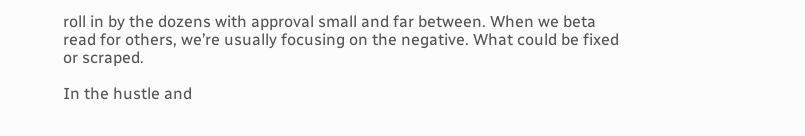roll in by the dozens with approval small and far between. When we beta read for others, we’re usually focusing on the negative. What could be fixed or scraped.

In the hustle and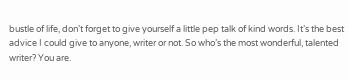bustle of life, don’t forget to give yourself a little pep talk of kind words. It’s the best advice I could give to anyone, writer or not. So who’s the most wonderful, talented writer? You are.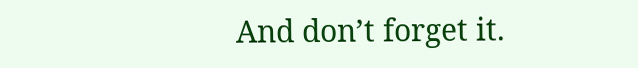And don’t forget it.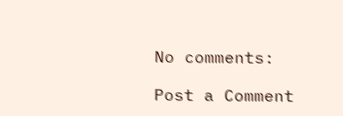No comments:

Post a Comment